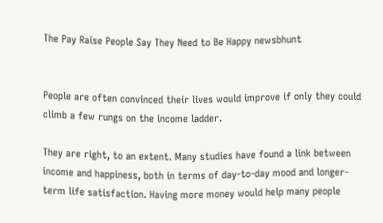The Pay Raise People Say They Need to Be Happy newsbhunt


People are often convinced their lives would improve if only they could climb a few rungs on the income ladder.

They are right, to an extent. Many studies have found a link between income and happiness, both in terms of day-to-day mood and longer-term life satisfaction. Having more money would help many people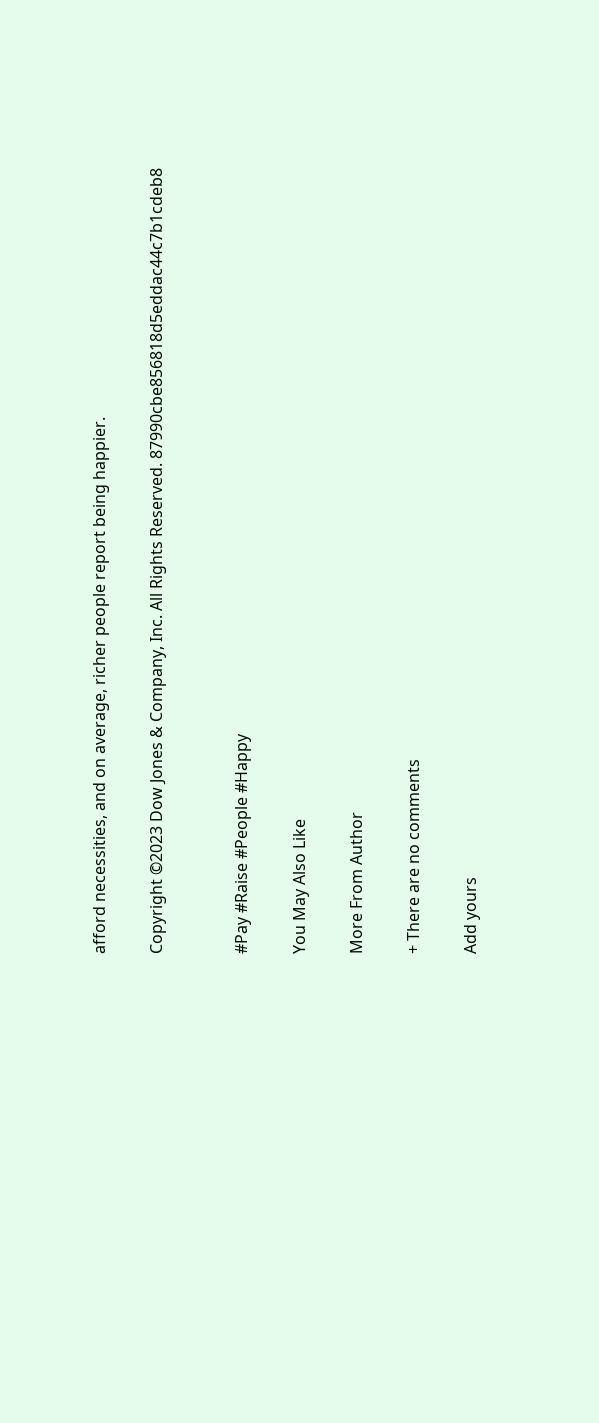afford necessities, and on average, richer people report being happier.

Copyright ©2023 Dow Jones & Company, Inc. All Rights Reserved. 87990cbe856818d5eddac44c7b1cdeb8


#Pay #Raise #People #Happy

You May Also Like

More From Author

+ There are no comments

Add yours